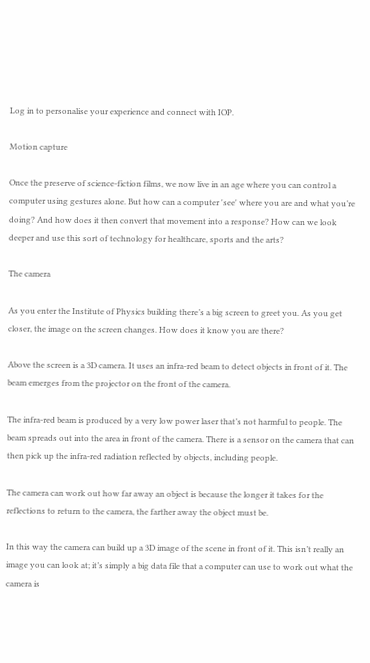Log in to personalise your experience and connect with IOP.

Motion capture

Once the preserve of science-fiction films, we now live in an age where you can control a computer using gestures alone. But how can a computer 'see' where you are and what you’re doing? And how does it then convert that movement into a response? How can we look deeper and use this sort of technology for healthcare, sports and the arts?

The camera

As you enter the Institute of Physics building there’s a big screen to greet you. As you get closer, the image on the screen changes. How does it know you are there?

Above the screen is a 3D camera. It uses an infra-red beam to detect objects in front of it. The beam emerges from the projector on the front of the camera.

The infra-red beam is produced by a very low power laser that’s not harmful to people. The beam spreads out into the area in front of the camera. There is a sensor on the camera that can then pick up the infra-red radiation reflected by objects, including people.

The camera can work out how far away an object is because the longer it takes for the reflections to return to the camera, the farther away the object must be.

In this way the camera can build up a 3D image of the scene in front of it. This isn’t really an image you can look at; it’s simply a big data file that a computer can use to work out what the camera is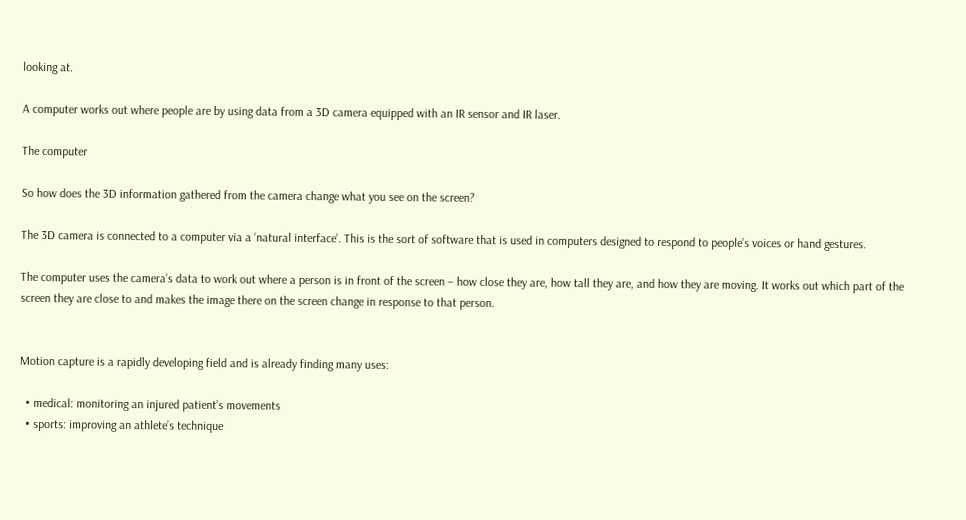looking at.

A computer works out where people are by using data from a 3D camera equipped with an IR sensor and IR laser.

The computer

So how does the 3D information gathered from the camera change what you see on the screen?

The 3D camera is connected to a computer via a ‘natural interface’. This is the sort of software that is used in computers designed to respond to people’s voices or hand gestures.

The computer uses the camera’s data to work out where a person is in front of the screen – how close they are, how tall they are, and how they are moving. It works out which part of the screen they are close to and makes the image there on the screen change in response to that person.


Motion capture is a rapidly developing field and is already finding many uses:

  • medical: monitoring an injured patient’s movements
  • sports: improving an athlete’s technique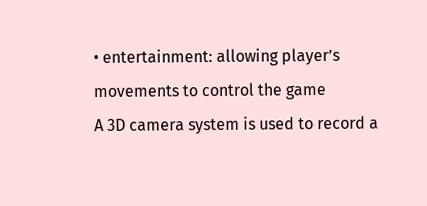• entertainment: allowing player’s movements to control the game
A 3D camera system is used to record a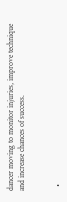dancer moving to monitor injuries, improve technique and increase chances of success.


  •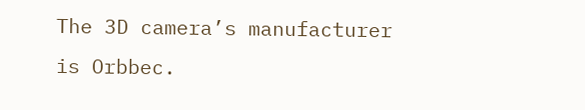The 3D camera’s manufacturer is Orbbec.